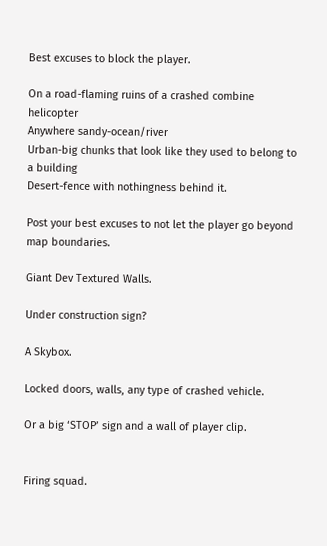Best excuses to block the player.

On a road-flaming ruins of a crashed combine helicopter
Anywhere sandy-ocean/river
Urban-big chunks that look like they used to belong to a building
Desert-fence with nothingness behind it.

Post your best excuses to not let the player go beyond map boundaries.

Giant Dev Textured Walls.

Under construction sign?

A Skybox.

Locked doors, walls, any type of crashed vehicle.

Or a big ‘STOP’ sign and a wall of player clip.


Firing squad.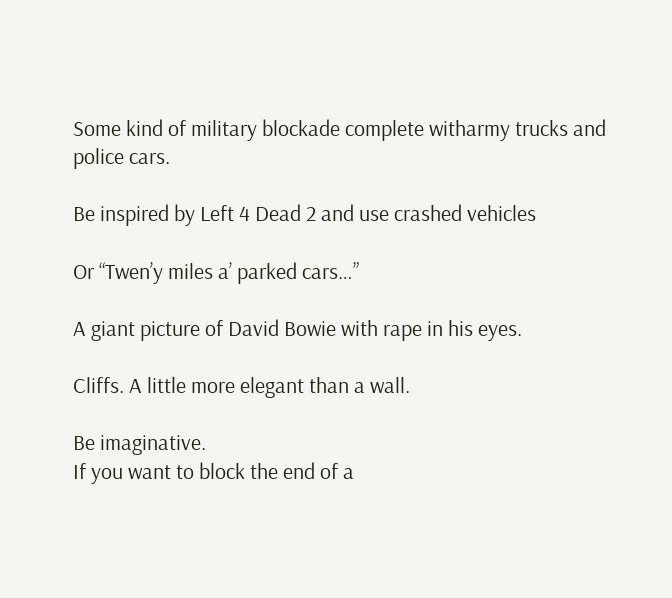Some kind of military blockade complete witharmy trucks and police cars.

Be inspired by Left 4 Dead 2 and use crashed vehicles

Or “Twen’y miles a’ parked cars…”

A giant picture of David Bowie with rape in his eyes.

Cliffs. A little more elegant than a wall.

Be imaginative.
If you want to block the end of a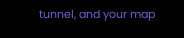tunnel, and your map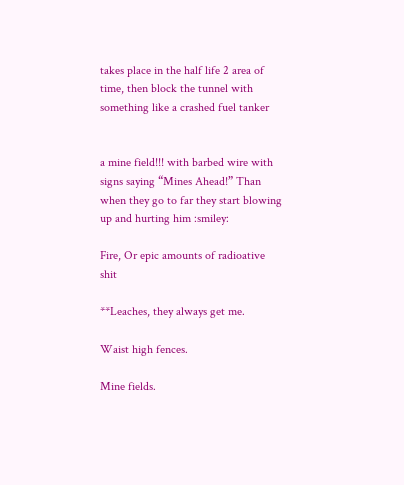takes place in the half life 2 area of time, then block the tunnel with something like a crashed fuel tanker


a mine field!!! with barbed wire with signs saying “Mines Ahead!” Than when they go to far they start blowing up and hurting him :smiley:

Fire, Or epic amounts of radioative shit

**Leaches, they always get me.

Waist high fences.

Mine fields.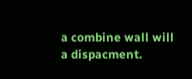a combine wall will a dispacment.